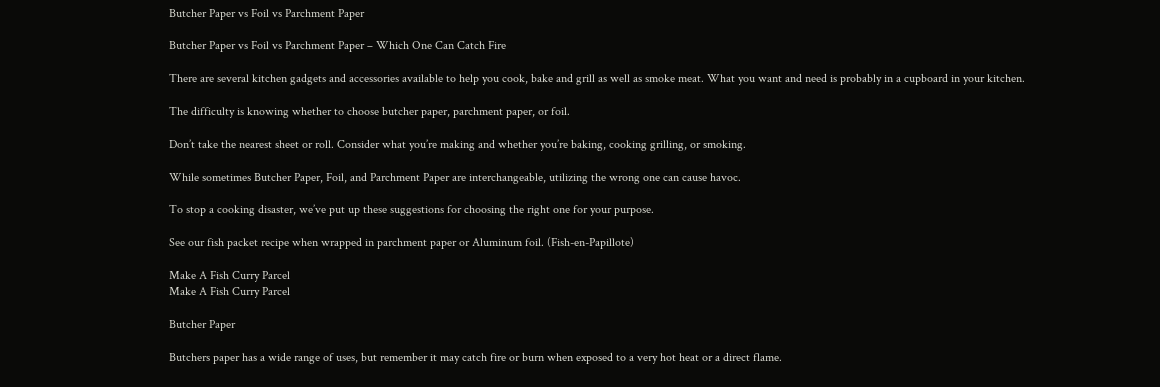Butcher Paper vs Foil vs Parchment Paper

Butcher Paper vs Foil vs Parchment Paper – Which One Can Catch Fire

There are several kitchen gadgets and accessories available to help you cook, bake and grill as well as smoke meat. What you want and need is probably in a cupboard in your kitchen.

The difficulty is knowing whether to choose butcher paper, parchment paper, or foil.

Don’t take the nearest sheet or roll. Consider what you’re making and whether you’re baking, cooking grilling, or smoking.

While sometimes Butcher Paper, Foil, and Parchment Paper are interchangeable, utilizing the wrong one can cause havoc.

To stop a cooking disaster, we’ve put up these suggestions for choosing the right one for your purpose.

See our fish packet recipe when wrapped in parchment paper or Aluminum foil. (Fish-en-Papillote)

Make A Fish Curry Parcel
Make A Fish Curry Parcel

Butcher Paper

Butchers paper has a wide range of uses, but remember it may catch fire or burn when exposed to a very hot heat or a direct flame.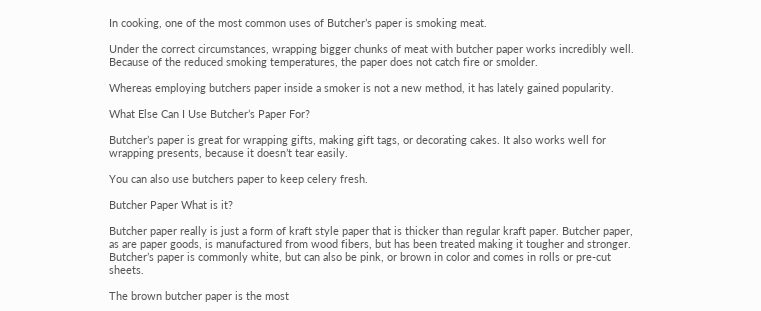In cooking, one of the most common uses of Butcher’s paper is smoking meat.

Under the correct circumstances, wrapping bigger chunks of meat with butcher paper works incredibly well. Because of the reduced smoking temperatures, the paper does not catch fire or smolder.

Whereas employing butchers paper inside a smoker is not a new method, it has lately gained popularity.

What Else Can I Use Butcher’s Paper For?

Butcher’s paper is great for wrapping gifts, making gift tags, or decorating cakes. It also works well for wrapping presents, because it doesn’t tear easily.

You can also use butchers paper to keep celery fresh.

Butcher Paper What is it?

Butcher paper really is just a form of kraft style paper that is thicker than regular kraft paper. Butcher paper, as are paper goods, is manufactured from wood fibers, but has been treated making it tougher and stronger. Butcher’s paper is commonly white, but can also be pink, or brown in color and comes in rolls or pre-cut sheets.

The brown butcher paper is the most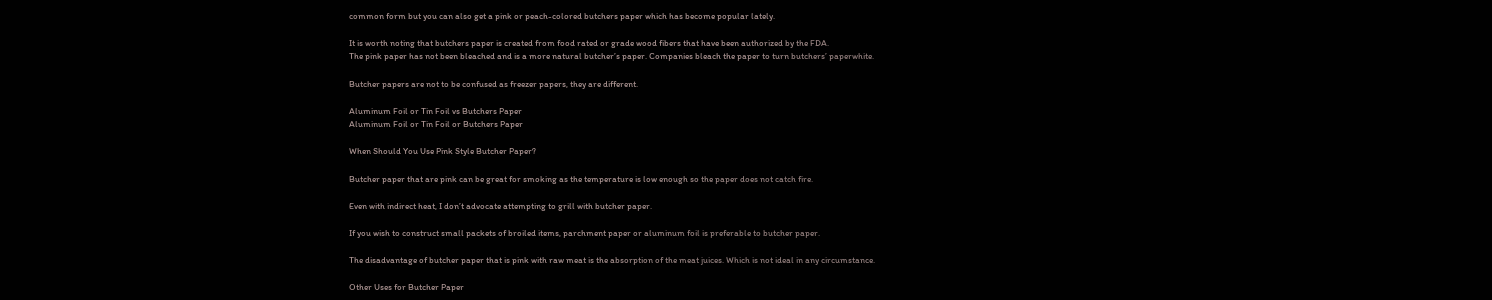common form but you can also get a pink or peach-colored butchers paper which has become popular lately.

It is worth noting that butchers paper is created from food rated or grade wood fibers that have been authorized by the FDA.
The pink paper has not been bleached and is a more natural butcher’s paper. Companies bleach the paper to turn butchers’ paperwhite.

Butcher papers are not to be confused as freezer papers, they are different.

Aluminum Foil or Tin Foil vs Butchers Paper
Aluminum Foil or Tin Foil or Butchers Paper

When Should You Use Pink Style Butcher Paper?

Butcher paper that are pink can be great for smoking as the temperature is low enough so the paper does not catch fire.

Even with indirect heat, I don’t advocate attempting to grill with butcher paper.

If you wish to construct small packets of broiled items, parchment paper or aluminum foil is preferable to butcher paper.

The disadvantage of butcher paper that is pink with raw meat is the absorption of the meat juices. Which is not ideal in any circumstance.

Other Uses for Butcher Paper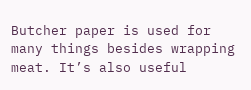Butcher paper is used for many things besides wrapping meat. It’s also useful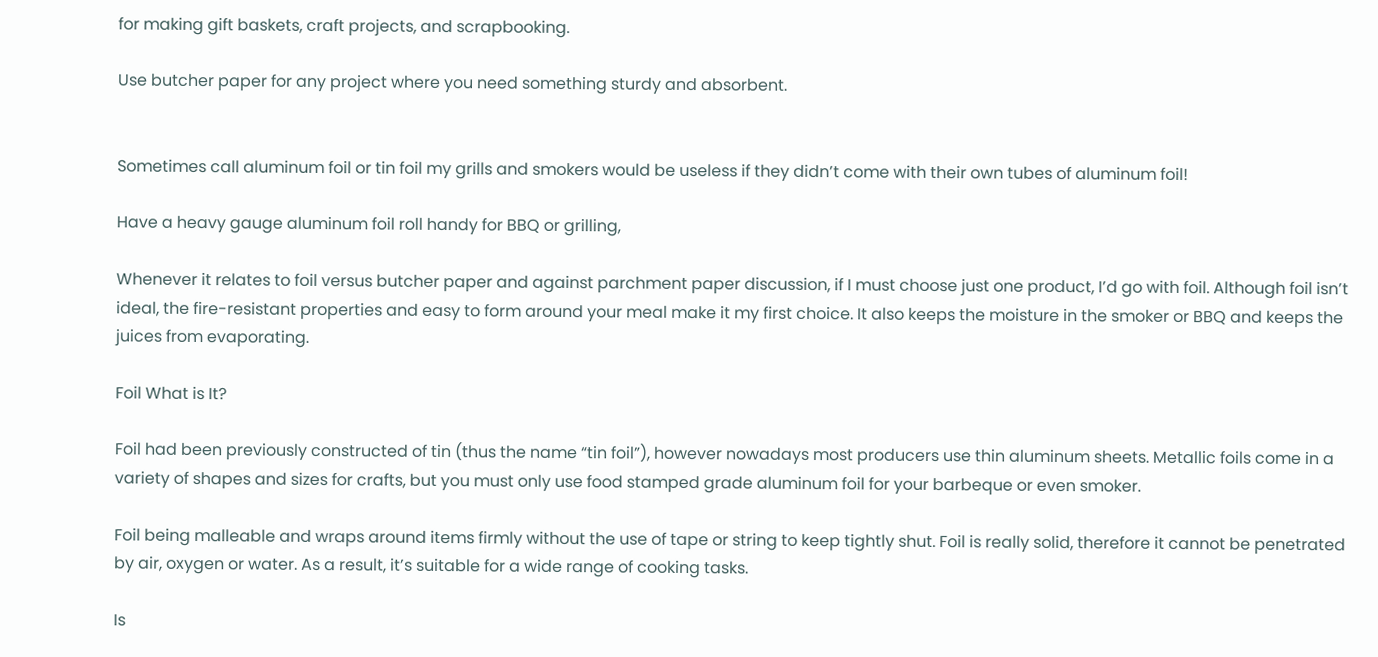for making gift baskets, craft projects, and scrapbooking.

Use butcher paper for any project where you need something sturdy and absorbent.


Sometimes call aluminum foil or tin foil my grills and smokers would be useless if they didn’t come with their own tubes of aluminum foil!

Have a heavy gauge aluminum foil roll handy for BBQ or grilling,

Whenever it relates to foil versus butcher paper and against parchment paper discussion, if I must choose just one product, I’d go with foil. Although foil isn’t ideal, the fire-resistant properties and easy to form around your meal make it my first choice. It also keeps the moisture in the smoker or BBQ and keeps the juices from evaporating.

Foil What is It?

Foil had been previously constructed of tin (thus the name “tin foil”), however nowadays most producers use thin aluminum sheets. Metallic foils come in a variety of shapes and sizes for crafts, but you must only use food stamped grade aluminum foil for your barbeque or even smoker.

Foil being malleable and wraps around items firmly without the use of tape or string to keep tightly shut. Foil is really solid, therefore it cannot be penetrated by air, oxygen or water. As a result, it’s suitable for a wide range of cooking tasks.

Is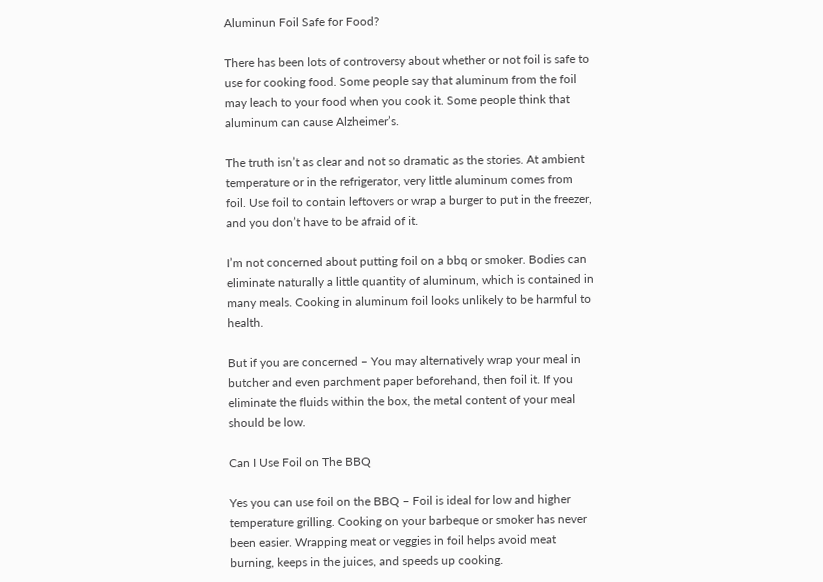Aluminun Foil Safe for Food?

There has been lots of controversy about whether or not foil is safe to use for cooking food. Some people say that aluminum from the foil may leach to your food when you cook it. Some people think that aluminum can cause Alzheimer’s.

The truth isn’t as clear and not so dramatic as the stories. At ambient temperature or in the refrigerator, very little aluminum comes from foil. Use foil to contain leftovers or wrap a burger to put in the freezer, and you don’t have to be afraid of it.

I’m not concerned about putting foil on a bbq or smoker. Bodies can eliminate naturally a little quantity of aluminum, which is contained in many meals. Cooking in aluminum foil looks unlikely to be harmful to health.

But if you are concerned – You may alternatively wrap your meal in butcher and even parchment paper beforehand, then foil it. If you eliminate the fluids within the box, the metal content of your meal should be low.

Can I Use Foil on The BBQ

Yes you can use foil on the BBQ – Foil is ideal for low and higher temperature grilling. Cooking on your barbeque or smoker has never been easier. Wrapping meat or veggies in foil helps avoid meat burning, keeps in the juices, and speeds up cooking.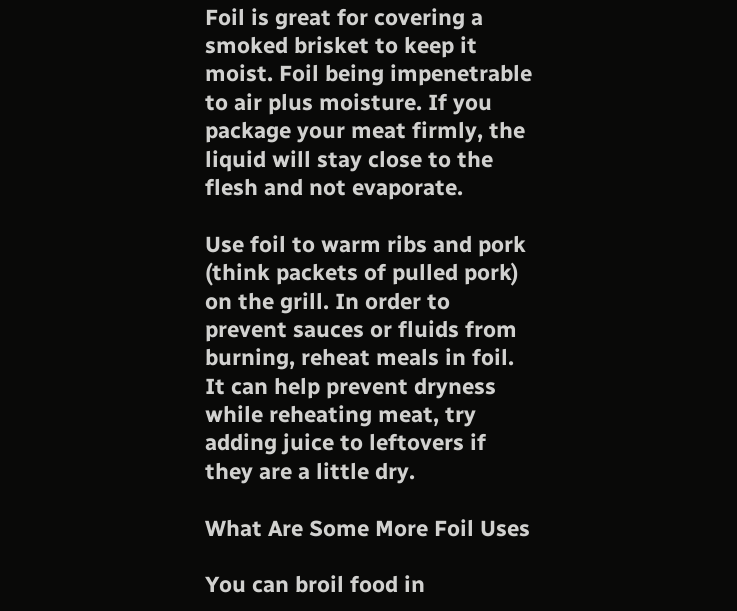Foil is great for covering a smoked brisket to keep it moist. Foil being impenetrable to air plus moisture. If you package your meat firmly, the liquid will stay close to the flesh and not evaporate.

Use foil to warm ribs and pork (think packets of pulled pork) on the grill. In order to prevent sauces or fluids from burning, reheat meals in foil. It can help prevent dryness while reheating meat, try adding juice to leftovers if they are a little dry.

What Are Some More Foil Uses

You can broil food in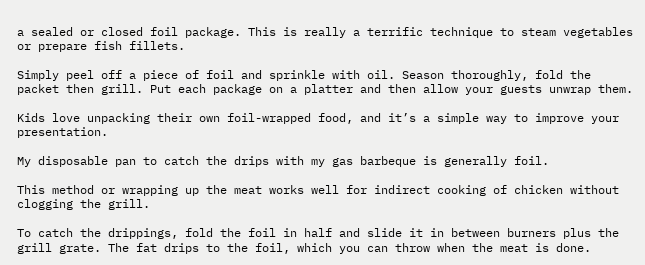a sealed or closed foil package. This is really a terrific technique to steam vegetables or prepare fish fillets.

Simply peel off a piece of foil and sprinkle with oil. Season thoroughly, fold the packet then grill. Put each package on a platter and then allow your guests unwrap them.

Kids love unpacking their own foil-wrapped food, and it’s a simple way to improve your presentation.

My disposable pan to catch the drips with my gas barbeque is generally foil.

This method or wrapping up the meat works well for indirect cooking of chicken without clogging the grill.

To catch the drippings, fold the foil in half and slide it in between burners plus the grill grate. The fat drips to the foil, which you can throw when the meat is done.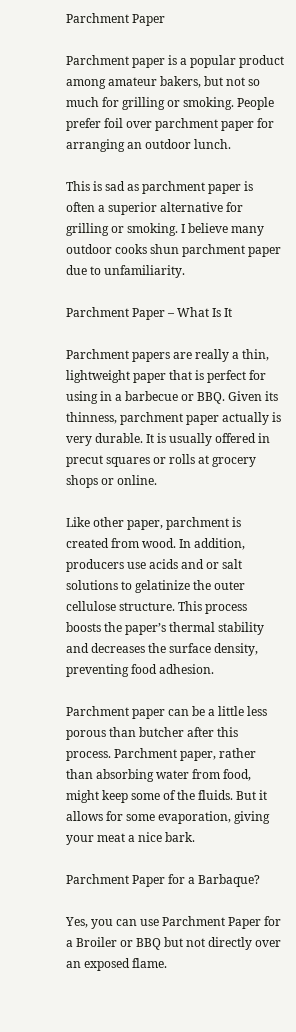Parchment Paper

Parchment paper is a popular product among amateur bakers, but not so much for grilling or smoking. People prefer foil over parchment paper for arranging an outdoor lunch.

This is sad as parchment paper is often a superior alternative for grilling or smoking. I believe many outdoor cooks shun parchment paper due to unfamiliarity.

Parchment Paper – What Is It

Parchment papers are really a thin, lightweight paper that is perfect for using in a barbecue or BBQ. Given its thinness, parchment paper actually is very durable. It is usually offered in precut squares or rolls at grocery shops or online.

Like other paper, parchment is created from wood. In addition, producers use acids and or salt solutions to gelatinize the outer cellulose structure. This process boosts the paper’s thermal stability and decreases the surface density, preventing food adhesion.

Parchment paper can be a little less porous than butcher after this process. Parchment paper, rather than absorbing water from food, might keep some of the fluids. But it allows for some evaporation, giving your meat a nice bark.

Parchment Paper for a Barbaque?

Yes, you can use Parchment Paper for a Broiler or BBQ but not directly over an exposed flame.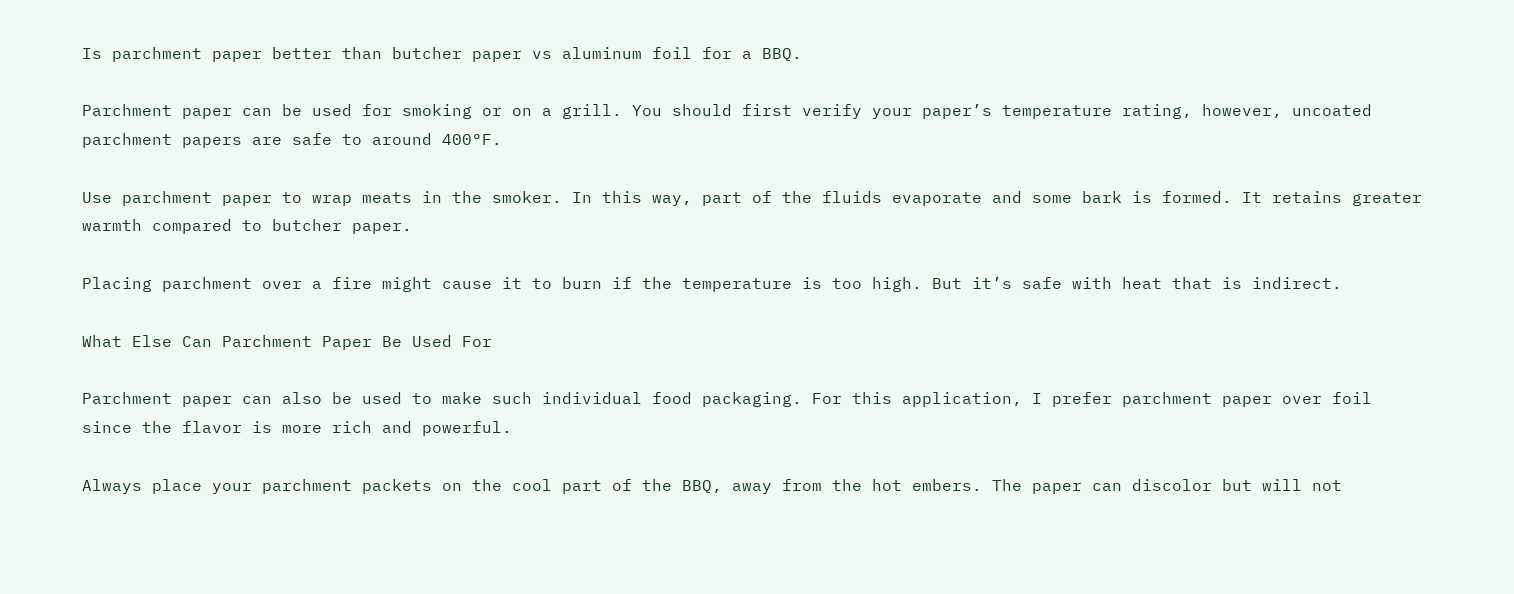Is parchment paper better than butcher paper vs aluminum foil for a BBQ.

Parchment paper can be used for smoking or on a grill. You should first verify your paper’s temperature rating, however, uncoated parchment papers are safe to around 400°F.

Use parchment paper to wrap meats in the smoker. In this way, part of the fluids evaporate and some bark is formed. It retains greater warmth compared to butcher paper.

Placing parchment over a fire might cause it to burn if the temperature is too high. But it’s safe with heat that is indirect.

What Else Can Parchment Paper Be Used For

Parchment paper can also be used to make such individual food packaging. For this application, I prefer parchment paper over foil since the flavor is more rich and powerful.

Always place your parchment packets on the cool part of the BBQ, away from the hot embers. The paper can discolor but will not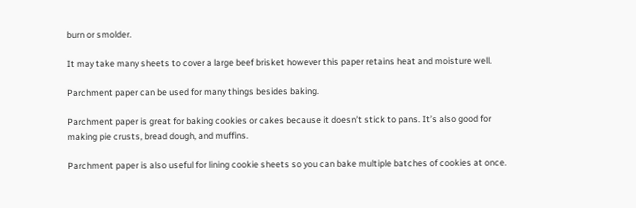burn or smolder.

It may take many sheets to cover a large beef brisket however this paper retains heat and moisture well.

Parchment paper can be used for many things besides baking.

Parchment paper is great for baking cookies or cakes because it doesn’t stick to pans. It’s also good for making pie crusts, bread dough, and muffins.

Parchment paper is also useful for lining cookie sheets so you can bake multiple batches of cookies at once.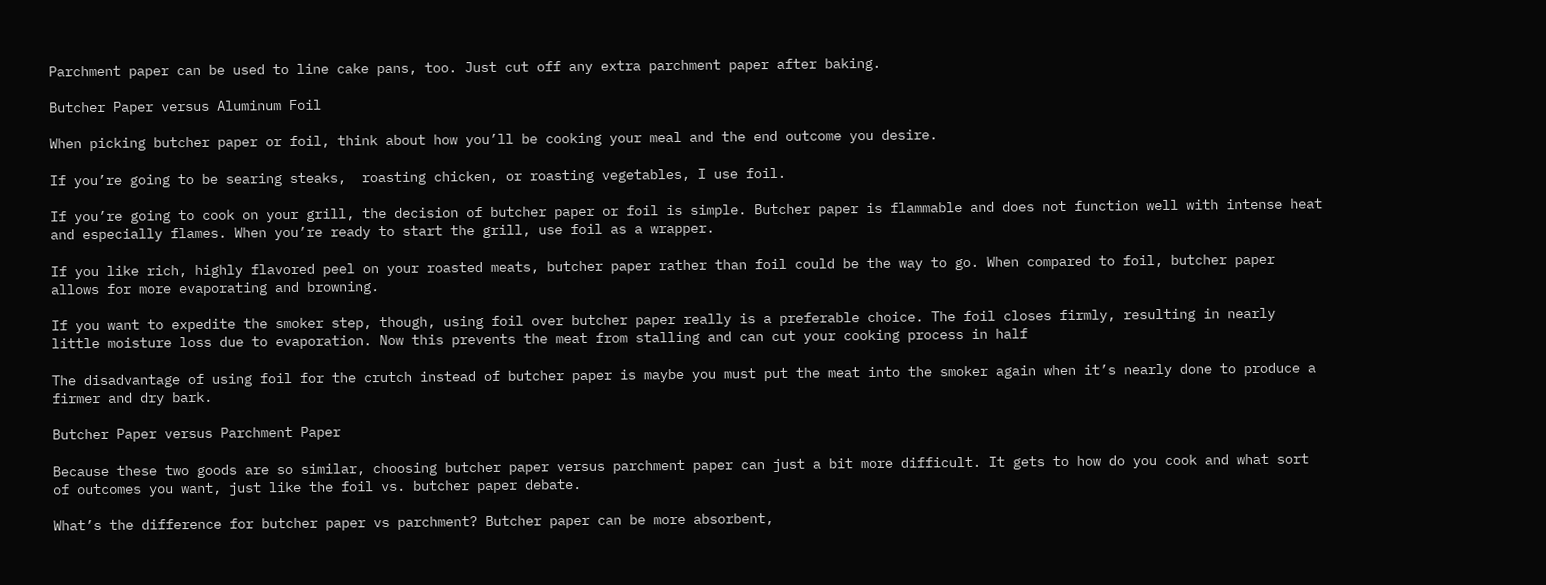Parchment paper can be used to line cake pans, too. Just cut off any extra parchment paper after baking.

Butcher Paper versus Aluminum Foil

When picking butcher paper or foil, think about how you’ll be cooking your meal and the end outcome you desire.

If you’re going to be searing steaks,  roasting chicken, or roasting vegetables, I use foil.

If you’re going to cook on your grill, the decision of butcher paper or foil is simple. Butcher paper is flammable and does not function well with intense heat and especially flames. When you’re ready to start the grill, use foil as a wrapper.

If you like rich, highly flavored peel on your roasted meats, butcher paper rather than foil could be the way to go. When compared to foil, butcher paper allows for more evaporating and browning.

If you want to expedite the smoker step, though, using foil over butcher paper really is a preferable choice. The foil closes firmly, resulting in nearly little moisture loss due to evaporation. Now this prevents the meat from stalling and can cut your cooking process in half

The disadvantage of using foil for the crutch instead of butcher paper is maybe you must put the meat into the smoker again when it’s nearly done to produce a firmer and dry bark.

Butcher Paper versus Parchment Paper

Because these two goods are so similar, choosing butcher paper versus parchment paper can just a bit more difficult. It gets to how do you cook and what sort of outcomes you want, just like the foil vs. butcher paper debate.

What’s the difference for butcher paper vs parchment? Butcher paper can be more absorbent,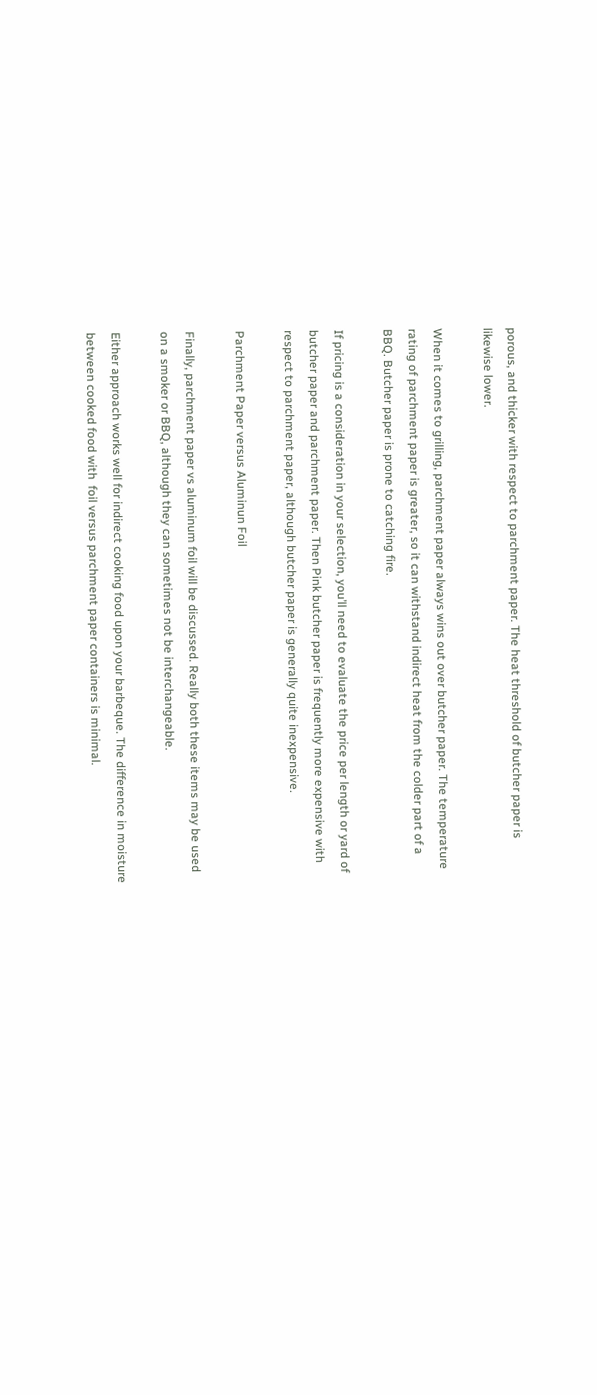porous, and thicker with respect to parchment paper. The heat threshold of butcher paper is likewise lower.

When it comes to grilling, parchment paper always wins out over butcher paper. The temperature rating of parchment paper is greater, so it can withstand indirect heat from the colder part of a BBQ. Butcher paper is prone to catching fire.

If pricing is a consideration in your selection, you’ll need to evaluate the price per length or yard of butcher paper and parchment paper. Then Pink butcher paper is frequently more expensive with respect to parchment paper, although butcher paper is generally quite inexpensive.

Parchment Paper versus Aluminun Foil

Finally, parchment paper vs aluminum foil will be discussed. Really both these items may be used on a smoker or BBQ, although they can sometimes not be interchangeable.

Either approach works well for indirect cooking food upon your barbeque. The difference in moisture between cooked food with  foil versus parchment paper containers is minimal.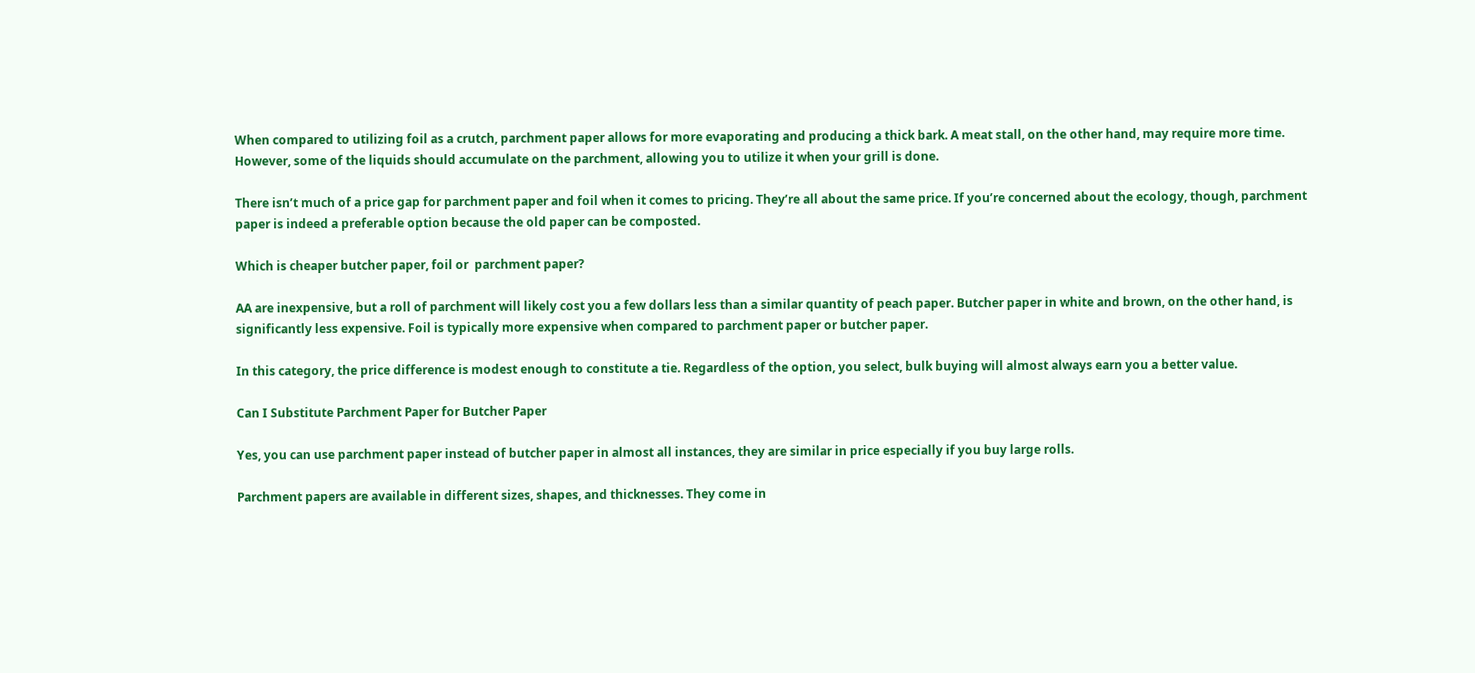When compared to utilizing foil as a crutch, parchment paper allows for more evaporating and producing a thick bark. A meat stall, on the other hand, may require more time. However, some of the liquids should accumulate on the parchment, allowing you to utilize it when your grill is done.

There isn’t much of a price gap for parchment paper and foil when it comes to pricing. They’re all about the same price. If you’re concerned about the ecology, though, parchment paper is indeed a preferable option because the old paper can be composted.

Which is cheaper butcher paper, foil or  parchment paper?

AA are inexpensive, but a roll of parchment will likely cost you a few dollars less than a similar quantity of peach paper. Butcher paper in white and brown, on the other hand, is significantly less expensive. Foil is typically more expensive when compared to parchment paper or butcher paper.

In this category, the price difference is modest enough to constitute a tie. Regardless of the option, you select, bulk buying will almost always earn you a better value.

Can I Substitute Parchment Paper for Butcher Paper

Yes, you can use parchment paper instead of butcher paper in almost all instances, they are similar in price especially if you buy large rolls.

Parchment papers are available in different sizes, shapes, and thicknesses. They come in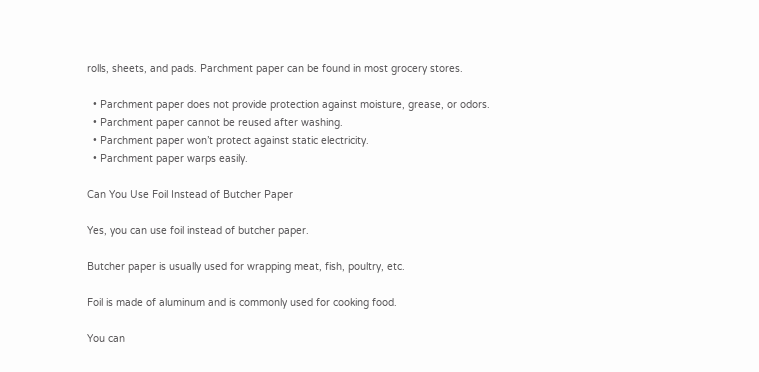rolls, sheets, and pads. Parchment paper can be found in most grocery stores.

  • Parchment paper does not provide protection against moisture, grease, or odors.
  • Parchment paper cannot be reused after washing.
  • Parchment paper won’t protect against static electricity.
  • Parchment paper warps easily.

Can You Use Foil Instead of Butcher Paper

Yes, you can use foil instead of butcher paper.

Butcher paper is usually used for wrapping meat, fish, poultry, etc.

Foil is made of aluminum and is commonly used for cooking food.

You can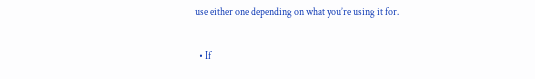use either one depending on what you’re using it for.

  • If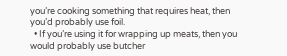you’re cooking something that requires heat, then you’d probably use foil.
  • If you’re using it for wrapping up meats, then you would probably use butcher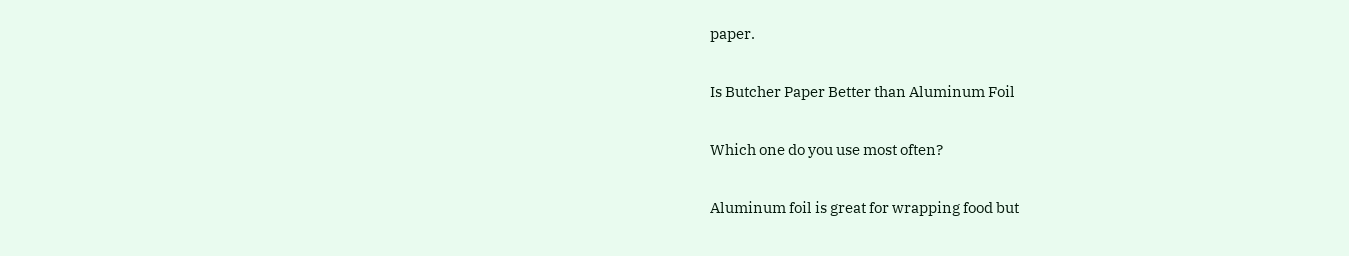paper.

Is Butcher Paper Better than Aluminum Foil

Which one do you use most often?

Aluminum foil is great for wrapping food but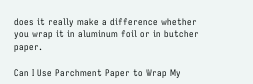does it really make a difference whether you wrap it in aluminum foil or in butcher paper.

Can I Use Parchment Paper to Wrap My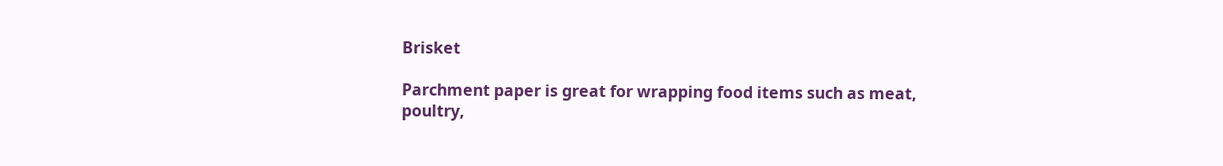Brisket

Parchment paper is great for wrapping food items such as meat, poultry,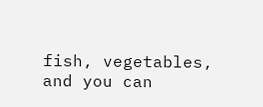fish, vegetables, and you can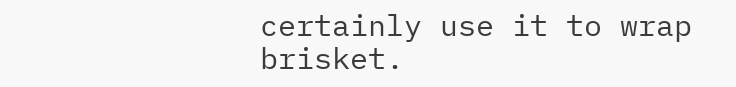certainly use it to wrap brisket.